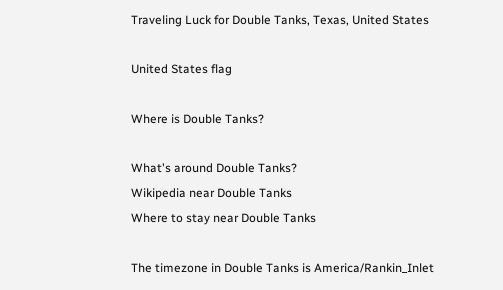Traveling Luck for Double Tanks, Texas, United States

United States flag

Where is Double Tanks?

What's around Double Tanks?
Wikipedia near Double Tanks
Where to stay near Double Tanks

The timezone in Double Tanks is America/Rankin_Inlet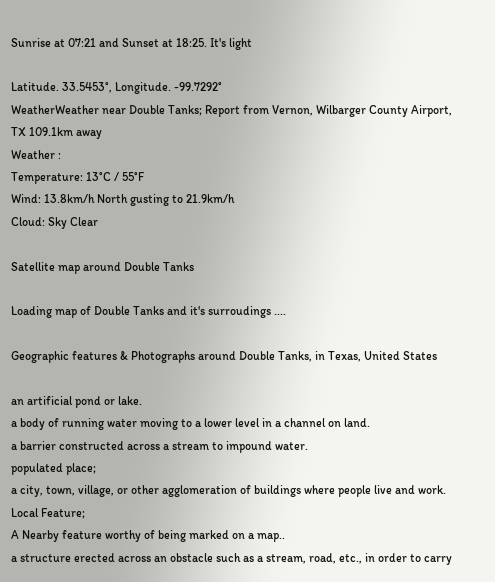Sunrise at 07:21 and Sunset at 18:25. It's light

Latitude. 33.5453°, Longitude. -99.7292°
WeatherWeather near Double Tanks; Report from Vernon, Wilbarger County Airport, TX 109.1km away
Weather :
Temperature: 13°C / 55°F
Wind: 13.8km/h North gusting to 21.9km/h
Cloud: Sky Clear

Satellite map around Double Tanks

Loading map of Double Tanks and it's surroudings ....

Geographic features & Photographs around Double Tanks, in Texas, United States

an artificial pond or lake.
a body of running water moving to a lower level in a channel on land.
a barrier constructed across a stream to impound water.
populated place;
a city, town, village, or other agglomeration of buildings where people live and work.
Local Feature;
A Nearby feature worthy of being marked on a map..
a structure erected across an obstacle such as a stream, road, etc., in order to carry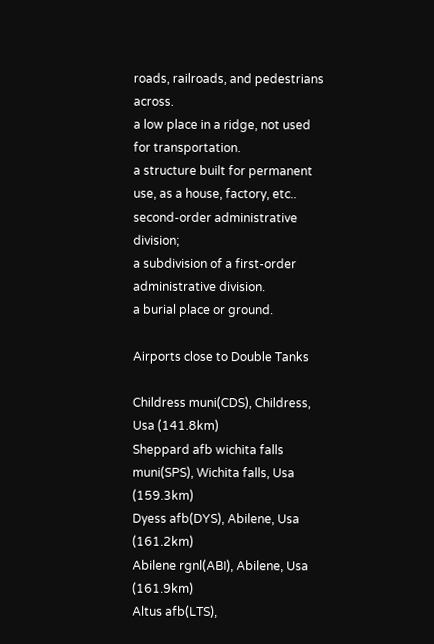roads, railroads, and pedestrians across.
a low place in a ridge, not used for transportation.
a structure built for permanent use, as a house, factory, etc..
second-order administrative division;
a subdivision of a first-order administrative division.
a burial place or ground.

Airports close to Double Tanks

Childress muni(CDS), Childress, Usa (141.8km)
Sheppard afb wichita falls muni(SPS), Wichita falls, Usa (159.3km)
Dyess afb(DYS), Abilene, Usa (161.2km)
Abilene rgnl(ABI), Abilene, Usa (161.9km)
Altus afb(LTS),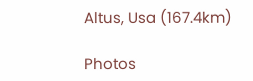Altus, Usa (167.4km)

Photos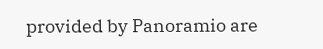provided by Panoramio are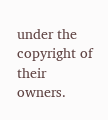under the copyright of their owners.